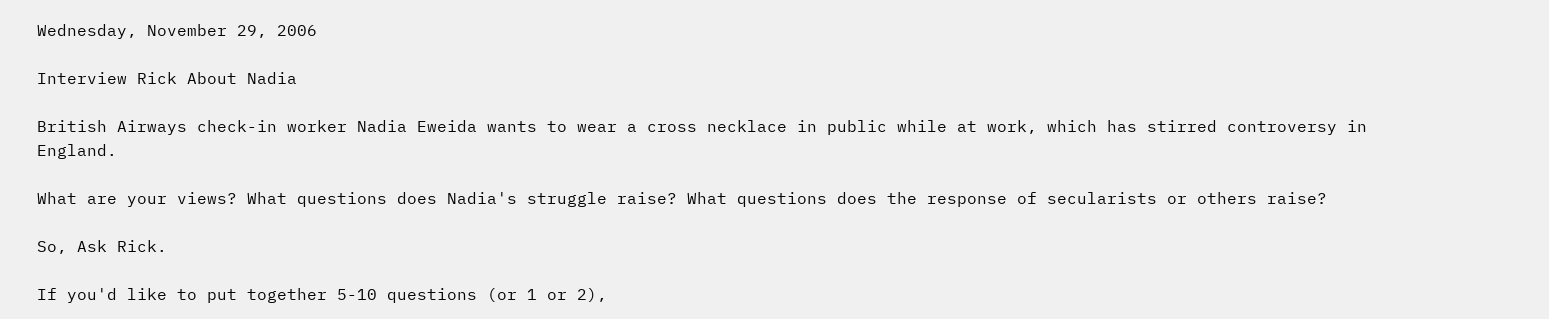Wednesday, November 29, 2006

Interview Rick About Nadia

British Airways check-in worker Nadia Eweida wants to wear a cross necklace in public while at work, which has stirred controversy in England.

What are your views? What questions does Nadia's struggle raise? What questions does the response of secularists or others raise?

So, Ask Rick.

If you'd like to put together 5-10 questions (or 1 or 2),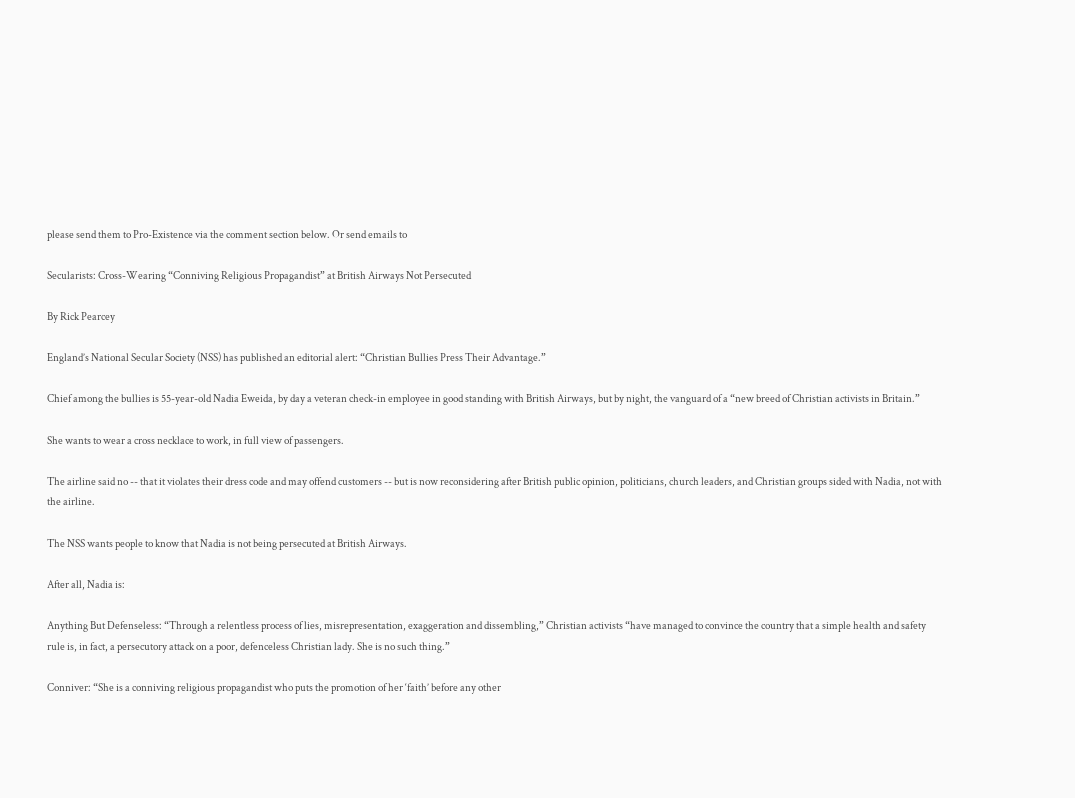please send them to Pro-Existence via the comment section below. Or send emails to

Secularists: Cross-Wearing “Conniving Religious Propagandist” at British Airways Not Persecuted

By Rick Pearcey

England’s National Secular Society (NSS) has published an editorial alert: “Christian Bullies Press Their Advantage.”

Chief among the bullies is 55-year-old Nadia Eweida, by day a veteran check-in employee in good standing with British Airways, but by night, the vanguard of a “new breed of Christian activists in Britain.”

She wants to wear a cross necklace to work, in full view of passengers.

The airline said no -- that it violates their dress code and may offend customers -- but is now reconsidering after British public opinion, politicians, church leaders, and Christian groups sided with Nadia, not with the airline.

The NSS wants people to know that Nadia is not being persecuted at British Airways.

After all, Nadia is:

Anything But Defenseless: “Through a relentless process of lies, misrepresentation, exaggeration and dissembling,” Christian activists “have managed to convince the country that a simple health and safety rule is, in fact, a persecutory attack on a poor, defenceless Christian lady. She is no such thing.”

Conniver: “She is a conniving religious propagandist who puts the promotion of her ‘faith’ before any other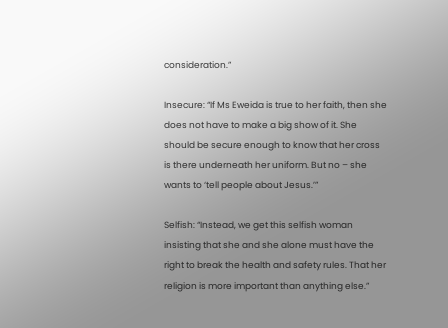consideration.”

Insecure: “If Ms Eweida is true to her faith, then she does not have to make a big show of it. She should be secure enough to know that her cross is there underneath her uniform. But no – she wants to ‘tell people about Jesus.’”

Selfish: “Instead, we get this selfish woman insisting that she and she alone must have the right to break the health and safety rules. That her religion is more important than anything else.”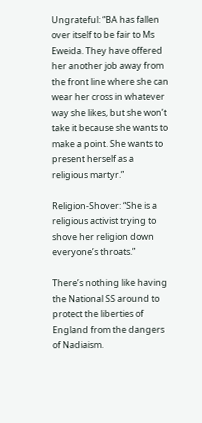Ungrateful: “BA has fallen over itself to be fair to Ms Eweida. They have offered her another job away from the front line where she can wear her cross in whatever way she likes, but she won’t take it because she wants to make a point. She wants to present herself as a religious martyr.”

Religion-Shover: “She is a religious activist trying to shove her religion down everyone’s throats.”

There’s nothing like having the National SS around to protect the liberties of England from the dangers of Nadiaism.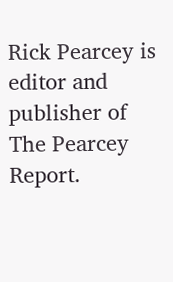Rick Pearcey is editor and publisher of The Pearcey Report.